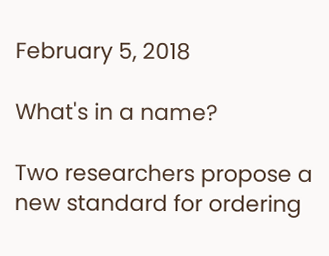February 5, 2018

What's in a name?

Two researchers propose a new standard for ordering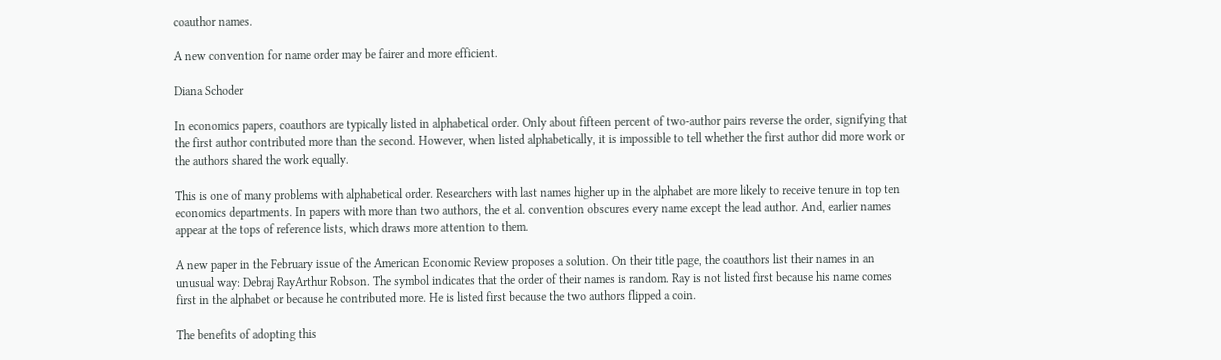coauthor names.

A new convention for name order may be fairer and more efficient.

Diana Schoder

In economics papers, coauthors are typically listed in alphabetical order. Only about fifteen percent of two-author pairs reverse the order, signifying that the first author contributed more than the second. However, when listed alphabetically, it is impossible to tell whether the first author did more work or the authors shared the work equally.

This is one of many problems with alphabetical order. Researchers with last names higher up in the alphabet are more likely to receive tenure in top ten economics departments. In papers with more than two authors, the et al. convention obscures every name except the lead author. And, earlier names appear at the tops of reference lists, which draws more attention to them.

A new paper in the February issue of the American Economic Review proposes a solution. On their title page, the coauthors list their names in an unusual way: Debraj RayArthur Robson. The symbol indicates that the order of their names is random. Ray is not listed first because his name comes first in the alphabet or because he contributed more. He is listed first because the two authors flipped a coin.

The benefits of adopting this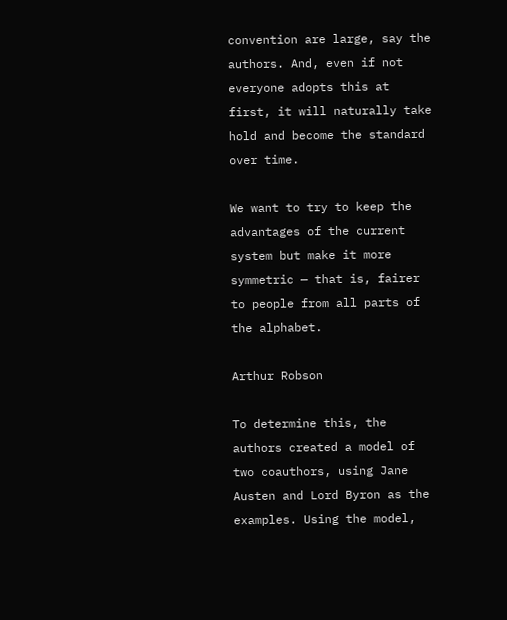convention are large, say the authors. And, even if not everyone adopts this at first, it will naturally take hold and become the standard over time.

We want to try to keep the advantages of the current system but make it more symmetric — that is, fairer to people from all parts of the alphabet.

Arthur Robson

To determine this, the authors created a model of two coauthors, using Jane Austen and Lord Byron as the examples. Using the model,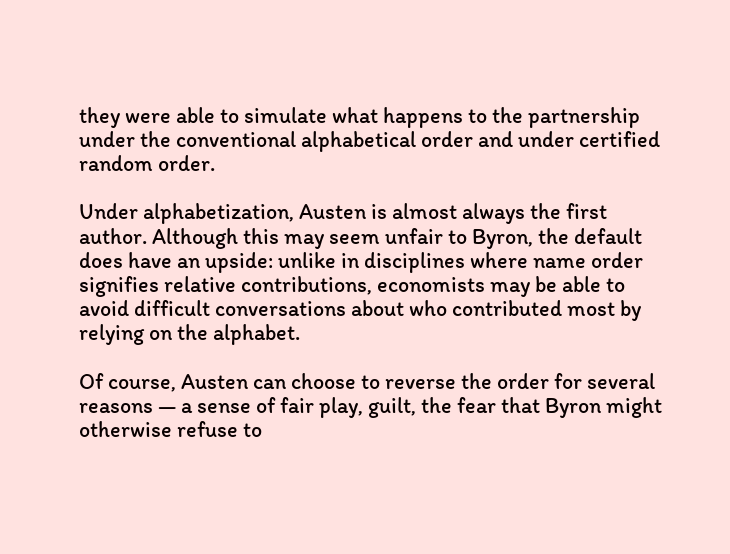they were able to simulate what happens to the partnership under the conventional alphabetical order and under certified random order.

Under alphabetization, Austen is almost always the first author. Although this may seem unfair to Byron, the default does have an upside: unlike in disciplines where name order signifies relative contributions, economists may be able to avoid difficult conversations about who contributed most by relying on the alphabet.

Of course, Austen can choose to reverse the order for several reasons — a sense of fair play, guilt, the fear that Byron might otherwise refuse to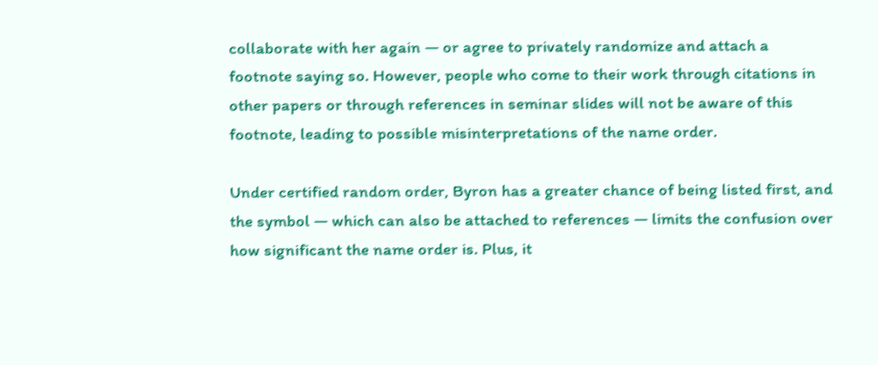collaborate with her again — or agree to privately randomize and attach a footnote saying so. However, people who come to their work through citations in other papers or through references in seminar slides will not be aware of this footnote, leading to possible misinterpretations of the name order.

Under certified random order, Byron has a greater chance of being listed first, and the symbol — which can also be attached to references — limits the confusion over how significant the name order is. Plus, it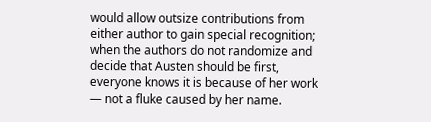would allow outsize contributions from either author to gain special recognition; when the authors do not randomize and decide that Austen should be first, everyone knows it is because of her work — not a fluke caused by her name.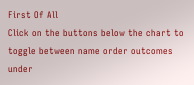First Of All
Click on the buttons below the chart to toggle between name order outcomes under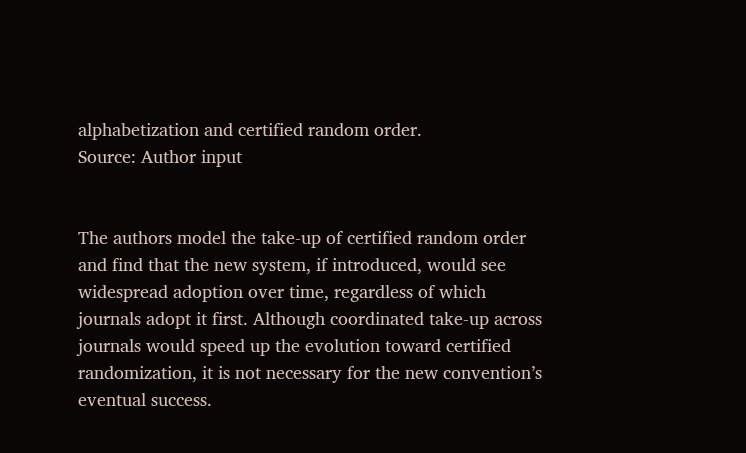alphabetization and certified random order.
Source: Author input


The authors model the take-up of certified random order and find that the new system, if introduced, would see widespread adoption over time, regardless of which journals adopt it first. Although coordinated take-up across journals would speed up the evolution toward certified randomization, it is not necessary for the new convention’s eventual success.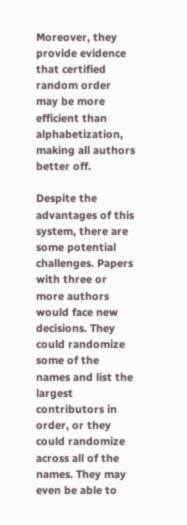Moreover, they provide evidence that certified random order may be more efficient than alphabetization, making all authors better off.

Despite the advantages of this system, there are some potential challenges. Papers with three or more authors would face new decisions. They could randomize some of the names and list the largest contributors in order, or they could randomize across all of the names. They may even be able to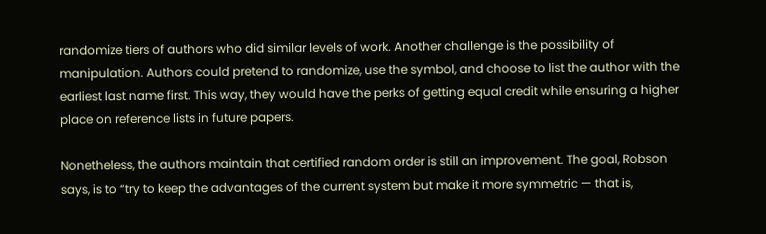randomize tiers of authors who did similar levels of work. Another challenge is the possibility of manipulation. Authors could pretend to randomize, use the symbol, and choose to list the author with the earliest last name first. This way, they would have the perks of getting equal credit while ensuring a higher place on reference lists in future papers.

Nonetheless, the authors maintain that certified random order is still an improvement. The goal, Robson says, is to “try to keep the advantages of the current system but make it more symmetric — that is,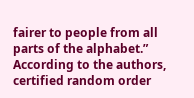fairer to people from all parts of the alphabet.” According to the authors, certified random order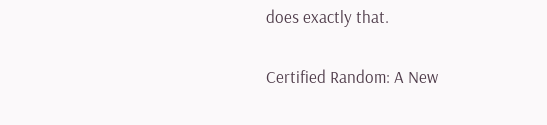does exactly that.

Certified Random: A New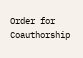Order for Coauthorship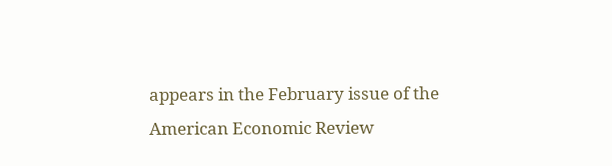appears in the February issue of the American Economic Review